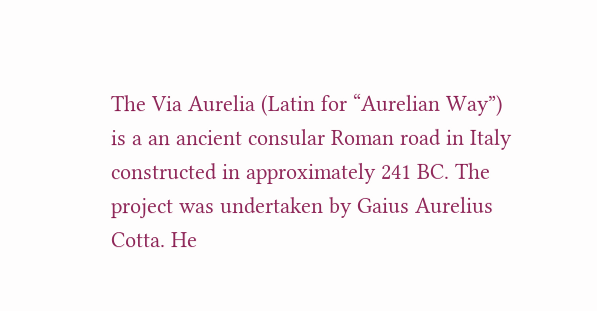The Via Aurelia (Latin for “Aurelian Way”) is a an ancient consular Roman road in Italy constructed in approximately 241 BC. The project was undertaken by Gaius Aurelius Cotta. He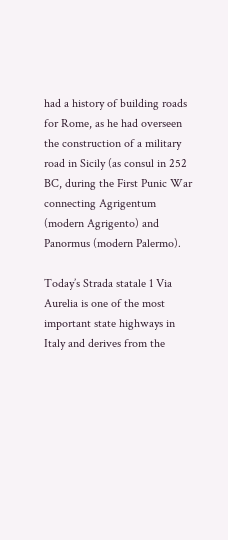had a history of building roads for Rome, as he had overseen the construction of a military road in Sicily (as consul in 252 BC, during the First Punic War connecting Agrigentum (modern Agrigento) and Panormus (modern Palermo).

Today’s Strada statale 1 Via Aurelia is one of the most important state highways in Italy and derives from the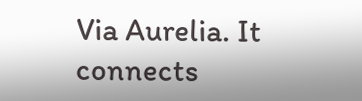Via Aurelia. It connects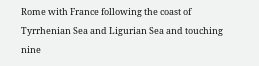Rome with France following the coast of Tyrrhenian Sea and Ligurian Sea and touching nine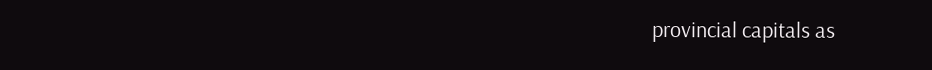provincial capitals as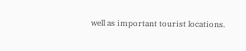well as important tourist locations.